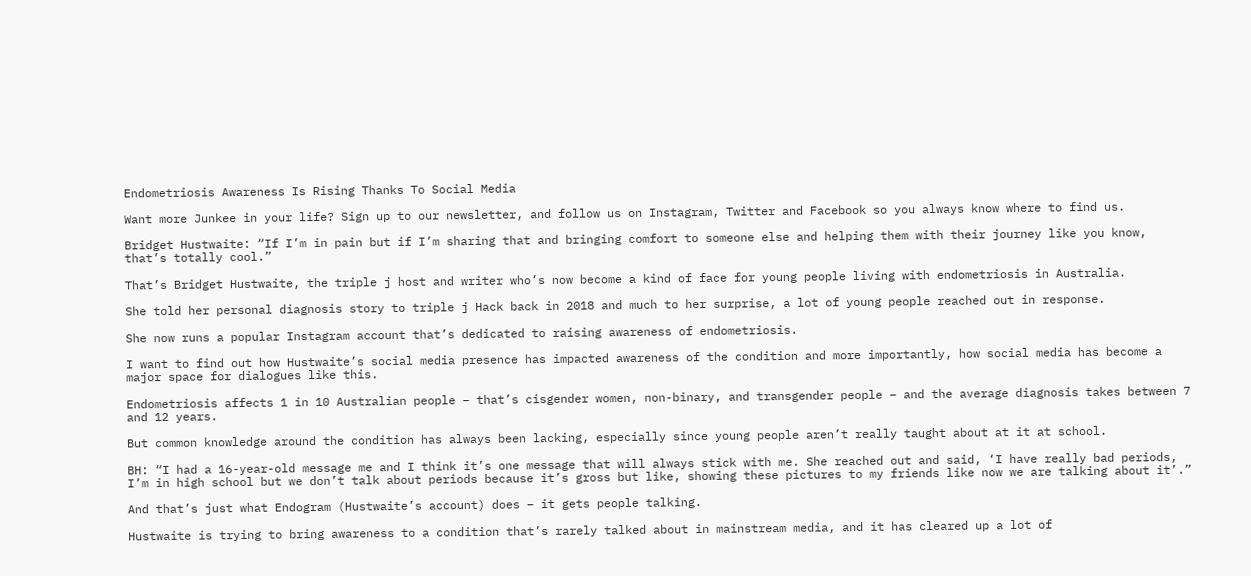Endometriosis Awareness Is Rising Thanks To Social Media

Want more Junkee in your life? Sign up to our newsletter, and follow us on Instagram, Twitter and Facebook so you always know where to find us.

Bridget Hustwaite: “If I’m in pain but if I’m sharing that and bringing comfort to someone else and helping them with their journey like you know, that’s totally cool.”

That’s Bridget Hustwaite, the triple j host and writer who’s now become a kind of face for young people living with endometriosis in Australia.

She told her personal diagnosis story to triple j Hack back in 2018 and much to her surprise, a lot of young people reached out in response.

She now runs a popular Instagram account that’s dedicated to raising awareness of endometriosis.

I want to find out how Hustwaite’s social media presence has impacted awareness of the condition and more importantly, how social media has become a major space for dialogues like this.

Endometriosis affects 1 in 10 Australian people – that’s cisgender women, non-binary, and transgender people – and the average diagnosis takes between 7 and 12 years.

But common knowledge around the condition has always been lacking, especially since young people aren’t really taught about at it at school.

BH: “I had a 16-year-old message me and I think it’s one message that will always stick with me. She reached out and said, ‘I have really bad periods, I’m in high school but we don’t talk about periods because it’s gross but like, showing these pictures to my friends like now we are talking about it’.”

And that’s just what Endogram (Hustwaite’s account) does – it gets people talking.

Hustwaite is trying to bring awareness to a condition that’s rarely talked about in mainstream media, and it has cleared up a lot of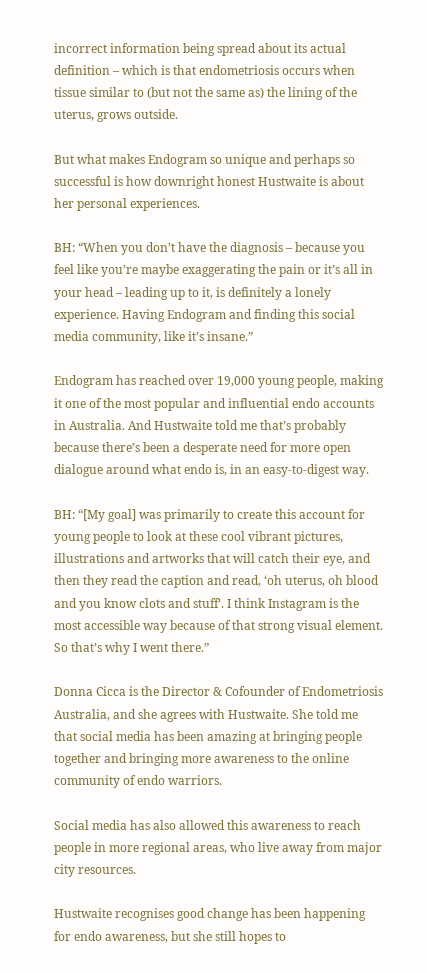incorrect information being spread about its actual definition – which is that endometriosis occurs when tissue similar to (but not the same as) the lining of the uterus, grows outside.

But what makes Endogram so unique and perhaps so successful is how downright honest Hustwaite is about her personal experiences.

BH: “When you don’t have the diagnosis – because you feel like you’re maybe exaggerating the pain or it’s all in your head – leading up to it, is definitely a lonely experience. Having Endogram and finding this social media community, like it’s insane.”

Endogram has reached over 19,000 young people, making it one of the most popular and influential endo accounts in Australia. And Hustwaite told me that’s probably because there’s been a desperate need for more open dialogue around what endo is, in an easy-to-digest way.

BH: “[My goal] was primarily to create this account for young people to look at these cool vibrant pictures, illustrations and artworks that will catch their eye, and then they read the caption and read, ‘oh uterus, oh blood and you know clots and stuff’. I think Instagram is the most accessible way because of that strong visual element. So that’s why I went there.”

Donna Cicca is the Director & Cofounder of Endometriosis Australia, and she agrees with Hustwaite. She told me that social media has been amazing at bringing people together and bringing more awareness to the online community of endo warriors.

Social media has also allowed this awareness to reach people in more regional areas, who live away from major city resources.

Hustwaite recognises good change has been happening for endo awareness, but she still hopes to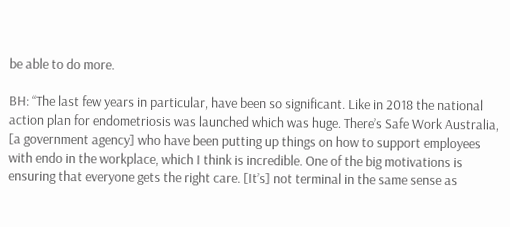be able to do more.

BH: “The last few years in particular, have been so significant. Like in 2018 the national action plan for endometriosis was launched which was huge. There’s Safe Work Australia, [a government agency] who have been putting up things on how to support employees with endo in the workplace, which I think is incredible. One of the big motivations is ensuring that everyone gets the right care. [It’s] not terminal in the same sense as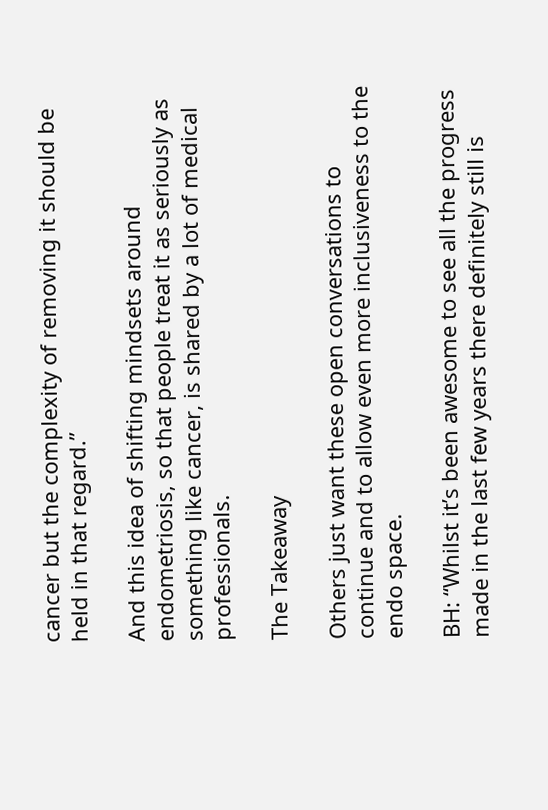cancer but the complexity of removing it should be held in that regard.”

And this idea of shifting mindsets around endometriosis, so that people treat it as seriously as something like cancer, is shared by a lot of medical professionals.

The Takeaway

Others just want these open conversations to continue and to allow even more inclusiveness to the endo space.

BH: “Whilst it’s been awesome to see all the progress made in the last few years there definitely still is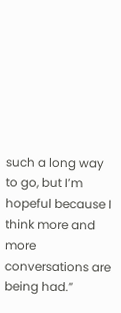such a long way to go, but I’m hopeful because I think more and more conversations are being had.”